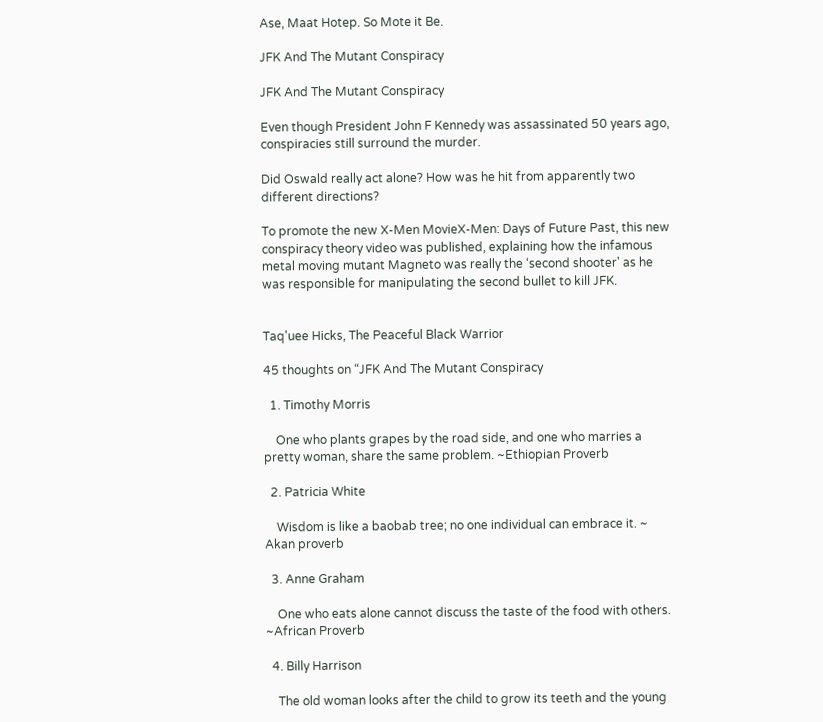Ase, Maat Hotep. So Mote it Be.

JFK And The Mutant Conspiracy

JFK And The Mutant Conspiracy

Even though President John F Kennedy was assassinated 50 years ago, conspiracies still surround the murder.

Did Oswald really act alone? How was he hit from apparently two different directions?

To promote the new X-Men MovieX-Men: Days of Future Past, this new conspiracy theory video was published, explaining how the infamous metal moving mutant Magneto was really the ‘second shooter' as he was responsible for manipulating the second bullet to kill JFK.


Taq'uee Hicks, The Peaceful Black Warrior

45 thoughts on “JFK And The Mutant Conspiracy

  1. Timothy Morris

    One who plants grapes by the road side, and one who marries a pretty woman, share the same problem. ~Ethiopian Proverb

  2. Patricia White

    Wisdom is like a baobab tree; no one individual can embrace it. ~ Akan proverb

  3. Anne Graham

    One who eats alone cannot discuss the taste of the food with others. ~African Proverb

  4. Billy Harrison

    The old woman looks after the child to grow its teeth and the young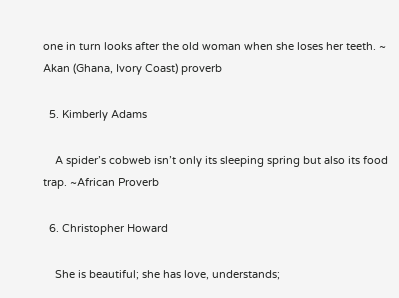one in turn looks after the old woman when she loses her teeth. ~ Akan (Ghana, Ivory Coast) proverb

  5. Kimberly Adams

    A spider’s cobweb isn’t only its sleeping spring but also its food trap. ~African Proverb

  6. Christopher Howard

    She is beautiful; she has love, understands;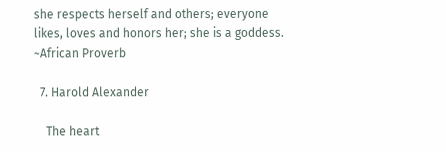she respects herself and others; everyone likes, loves and honors her; she is a goddess. ~African Proverb

  7. Harold Alexander

    The heart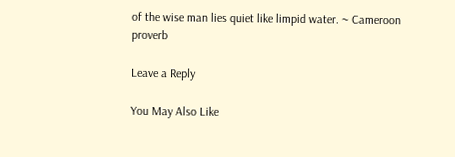of the wise man lies quiet like limpid water. ~ Cameroon proverb

Leave a Reply

You May Also Like